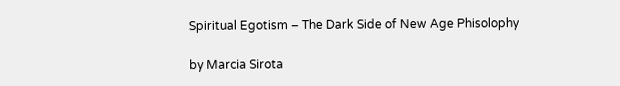Spiritual Egotism – The Dark Side of New Age Phisolophy

by Marcia Sirota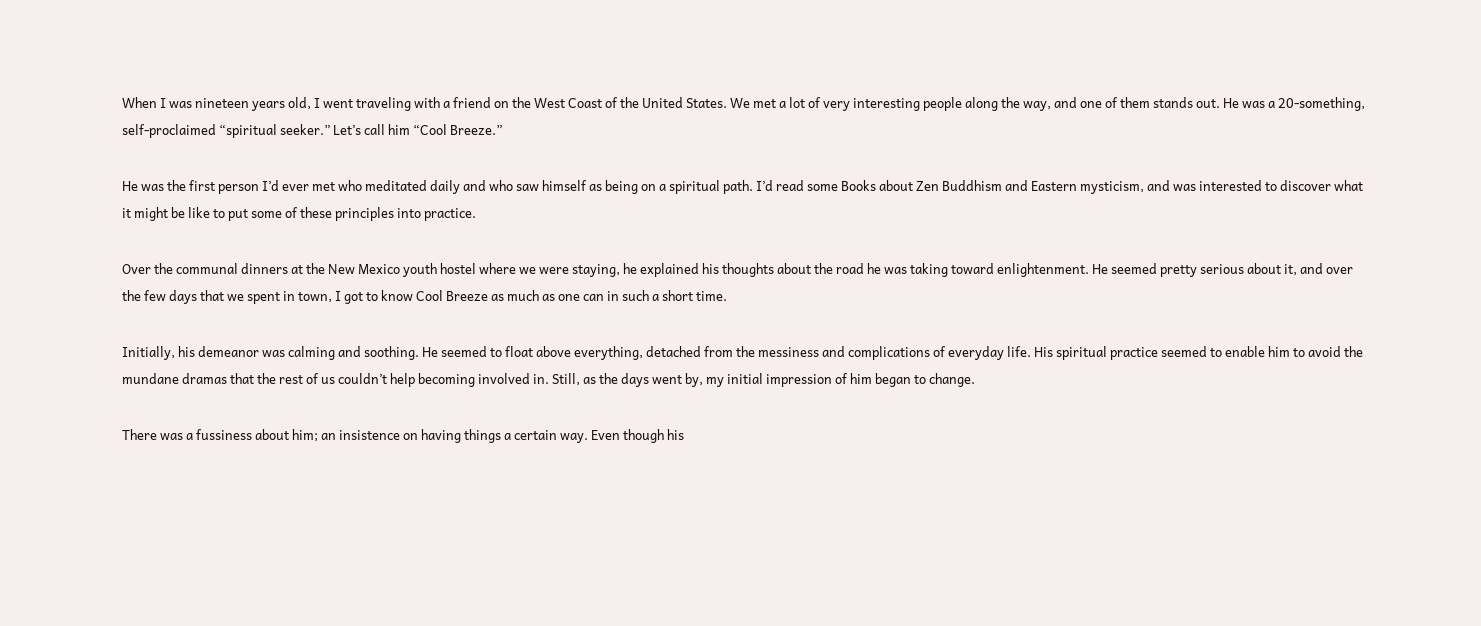When I was nineteen years old, I went traveling with a friend on the West Coast of the United States. We met a lot of very interesting people along the way, and one of them stands out. He was a 20-something, self-proclaimed “spiritual seeker.” Let’s call him “Cool Breeze.”

He was the first person I’d ever met who meditated daily and who saw himself as being on a spiritual path. I’d read some Books about Zen Buddhism and Eastern mysticism, and was interested to discover what it might be like to put some of these principles into practice.

Over the communal dinners at the New Mexico youth hostel where we were staying, he explained his thoughts about the road he was taking toward enlightenment. He seemed pretty serious about it, and over the few days that we spent in town, I got to know Cool Breeze as much as one can in such a short time.

Initially, his demeanor was calming and soothing. He seemed to float above everything, detached from the messiness and complications of everyday life. His spiritual practice seemed to enable him to avoid the mundane dramas that the rest of us couldn’t help becoming involved in. Still, as the days went by, my initial impression of him began to change.

There was a fussiness about him; an insistence on having things a certain way. Even though his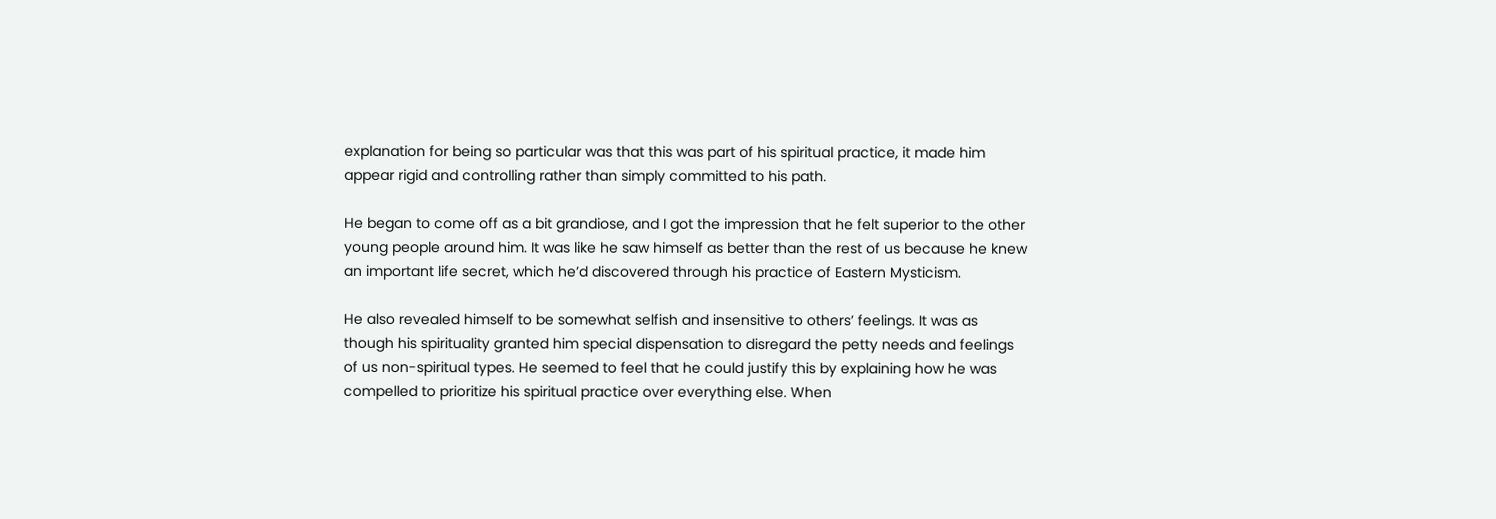explanation for being so particular was that this was part of his spiritual practice, it made him appear rigid and controlling rather than simply committed to his path.

He began to come off as a bit grandiose, and I got the impression that he felt superior to the other young people around him. It was like he saw himself as better than the rest of us because he knew an important life secret, which he’d discovered through his practice of Eastern Mysticism.

He also revealed himself to be somewhat selfish and insensitive to others’ feelings. It was as though his spirituality granted him special dispensation to disregard the petty needs and feelings of us non-spiritual types. He seemed to feel that he could justify this by explaining how he was compelled to prioritize his spiritual practice over everything else. When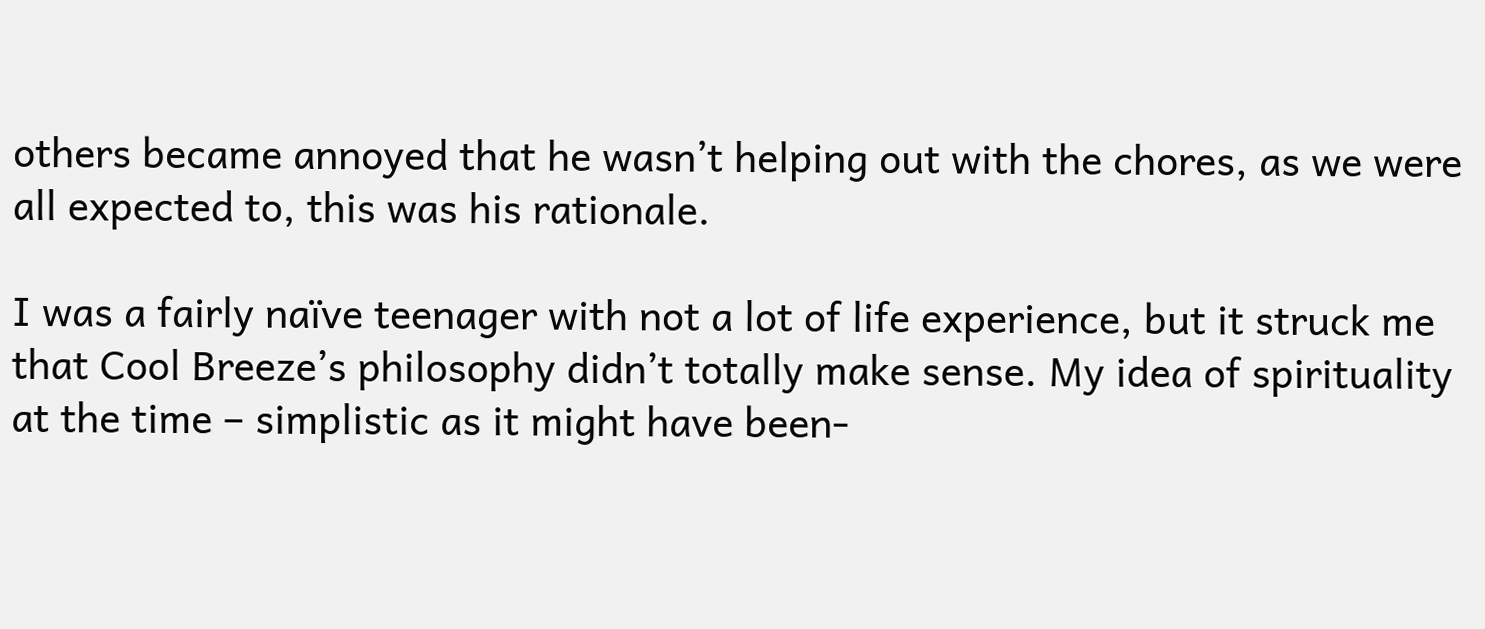others became annoyed that he wasn’t helping out with the chores, as we were all expected to, this was his rationale.

I was a fairly naïve teenager with not a lot of life experience, but it struck me that Cool Breeze’s philosophy didn’t totally make sense. My idea of spirituality at the time – simplistic as it might have been-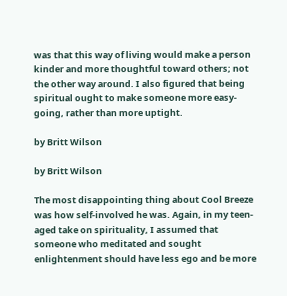was that this way of living would make a person kinder and more thoughtful toward others; not the other way around. I also figured that being spiritual ought to make someone more easy-going, rather than more uptight.

by Britt Wilson

by Britt Wilson

The most disappointing thing about Cool Breeze was how self-involved he was. Again, in my teen-aged take on spirituality, I assumed that someone who meditated and sought enlightenment should have less ego and be more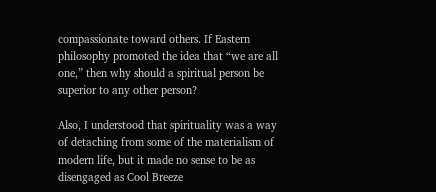compassionate toward others. If Eastern philosophy promoted the idea that “we are all one,” then why should a spiritual person be superior to any other person?

Also, I understood that spirituality was a way of detaching from some of the materialism of modern life, but it made no sense to be as disengaged as Cool Breeze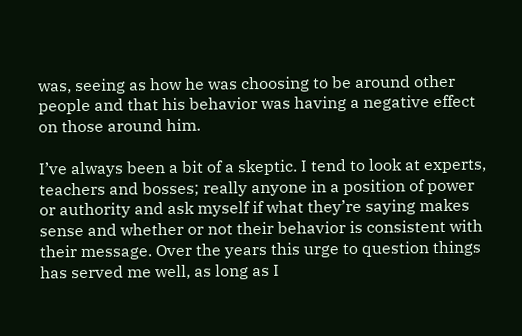was, seeing as how he was choosing to be around other people and that his behavior was having a negative effect on those around him.

I’ve always been a bit of a skeptic. I tend to look at experts, teachers and bosses; really anyone in a position of power or authority and ask myself if what they’re saying makes sense and whether or not their behavior is consistent with their message. Over the years this urge to question things has served me well, as long as I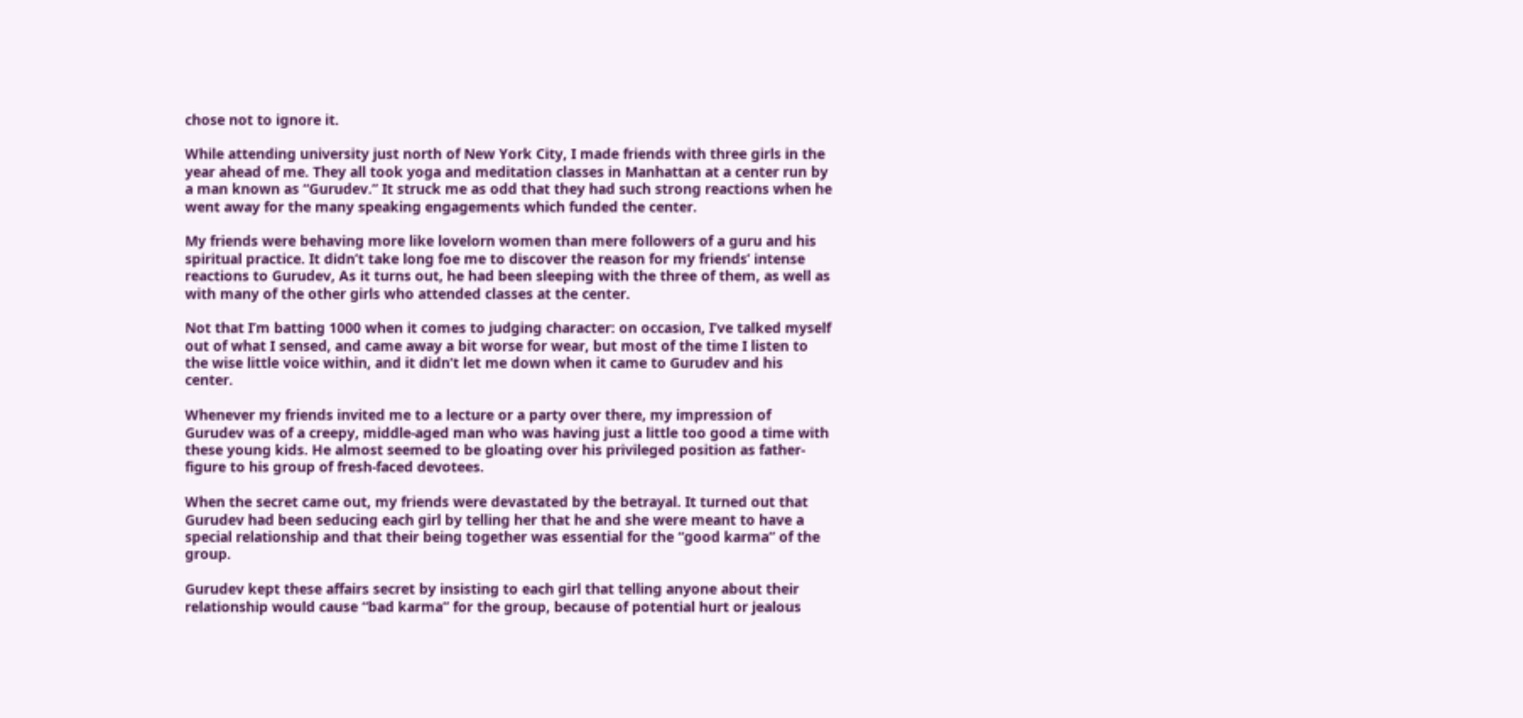chose not to ignore it.

While attending university just north of New York City, I made friends with three girls in the year ahead of me. They all took yoga and meditation classes in Manhattan at a center run by a man known as “Gurudev.” It struck me as odd that they had such strong reactions when he went away for the many speaking engagements which funded the center.

My friends were behaving more like lovelorn women than mere followers of a guru and his spiritual practice. It didn’t take long foe me to discover the reason for my friends’ intense reactions to Gurudev, As it turns out, he had been sleeping with the three of them, as well as with many of the other girls who attended classes at the center.

Not that I’m batting 1000 when it comes to judging character: on occasion, I’ve talked myself out of what I sensed, and came away a bit worse for wear, but most of the time I listen to the wise little voice within, and it didn’t let me down when it came to Gurudev and his center.

Whenever my friends invited me to a lecture or a party over there, my impression of Gurudev was of a creepy, middle-aged man who was having just a little too good a time with these young kids. He almost seemed to be gloating over his privileged position as father-figure to his group of fresh-faced devotees.

When the secret came out, my friends were devastated by the betrayal. It turned out that Gurudev had been seducing each girl by telling her that he and she were meant to have a special relationship and that their being together was essential for the “good karma” of the group.

Gurudev kept these affairs secret by insisting to each girl that telling anyone about their relationship would cause “bad karma” for the group, because of potential hurt or jealous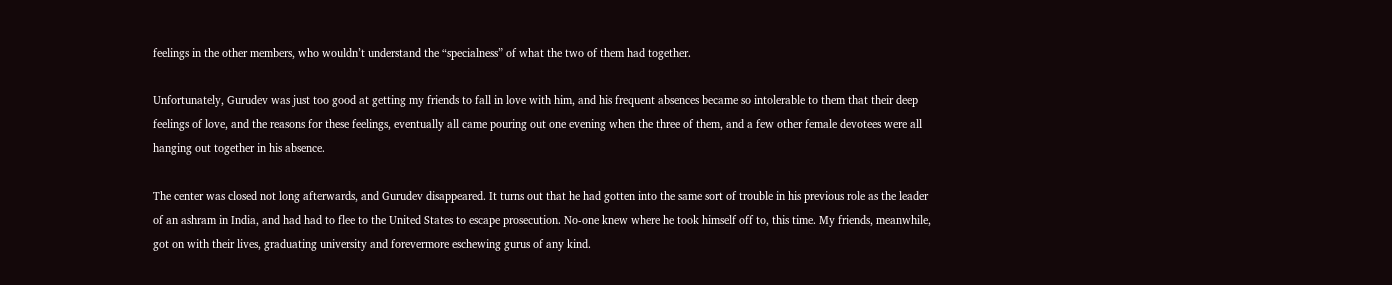feelings in the other members, who wouldn’t understand the “specialness” of what the two of them had together.

Unfortunately, Gurudev was just too good at getting my friends to fall in love with him, and his frequent absences became so intolerable to them that their deep feelings of love, and the reasons for these feelings, eventually all came pouring out one evening when the three of them, and a few other female devotees were all hanging out together in his absence.

The center was closed not long afterwards, and Gurudev disappeared. It turns out that he had gotten into the same sort of trouble in his previous role as the leader of an ashram in India, and had had to flee to the United States to escape prosecution. No-one knew where he took himself off to, this time. My friends, meanwhile, got on with their lives, graduating university and forevermore eschewing gurus of any kind.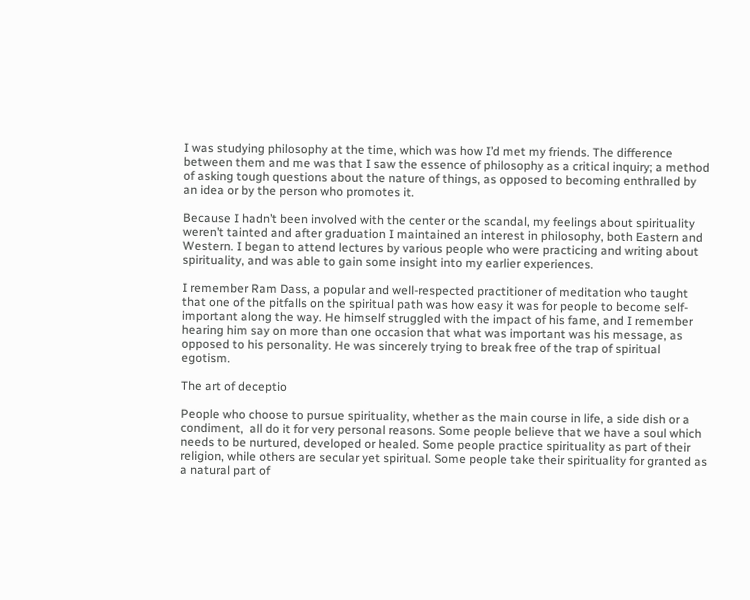I was studying philosophy at the time, which was how I’d met my friends. The difference between them and me was that I saw the essence of philosophy as a critical inquiry; a method of asking tough questions about the nature of things, as opposed to becoming enthralled by an idea or by the person who promotes it.

Because I hadn’t been involved with the center or the scandal, my feelings about spirituality weren’t tainted and after graduation I maintained an interest in philosophy, both Eastern and Western. I began to attend lectures by various people who were practicing and writing about spirituality, and was able to gain some insight into my earlier experiences.

I remember Ram Dass, a popular and well-respected practitioner of meditation who taught that one of the pitfalls on the spiritual path was how easy it was for people to become self-important along the way. He himself struggled with the impact of his fame, and I remember hearing him say on more than one occasion that what was important was his message, as opposed to his personality. He was sincerely trying to break free of the trap of spiritual egotism.

The art of deceptio

People who choose to pursue spirituality, whether as the main course in life, a side dish or a condiment,  all do it for very personal reasons. Some people believe that we have a soul which needs to be nurtured, developed or healed. Some people practice spirituality as part of their religion, while others are secular yet spiritual. Some people take their spirituality for granted as a natural part of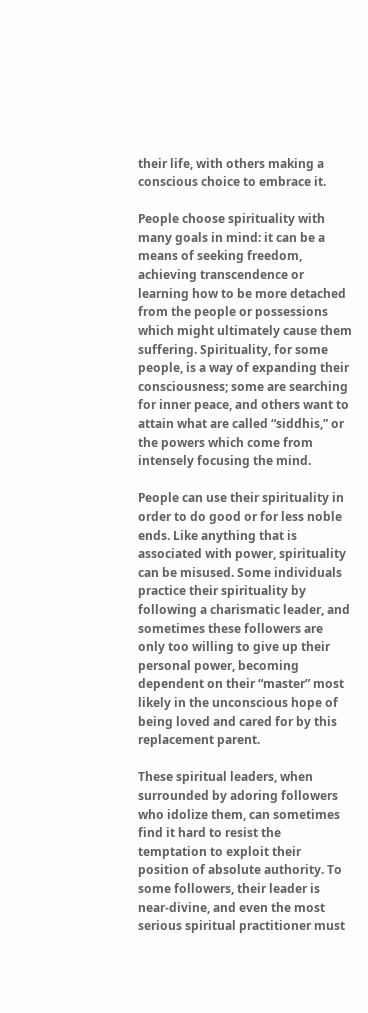their life, with others making a conscious choice to embrace it.

People choose spirituality with many goals in mind: it can be a means of seeking freedom, achieving transcendence or learning how to be more detached from the people or possessions which might ultimately cause them suffering. Spirituality, for some people, is a way of expanding their consciousness; some are searching for inner peace, and others want to attain what are called “siddhis,” or the powers which come from intensely focusing the mind.

People can use their spirituality in order to do good or for less noble ends. Like anything that is associated with power, spirituality can be misused. Some individuals practice their spirituality by following a charismatic leader, and sometimes these followers are only too willing to give up their personal power, becoming dependent on their “master” most likely in the unconscious hope of being loved and cared for by this replacement parent.

These spiritual leaders, when surrounded by adoring followers who idolize them, can sometimes find it hard to resist the temptation to exploit their position of absolute authority. To some followers, their leader is near-divine, and even the most serious spiritual practitioner must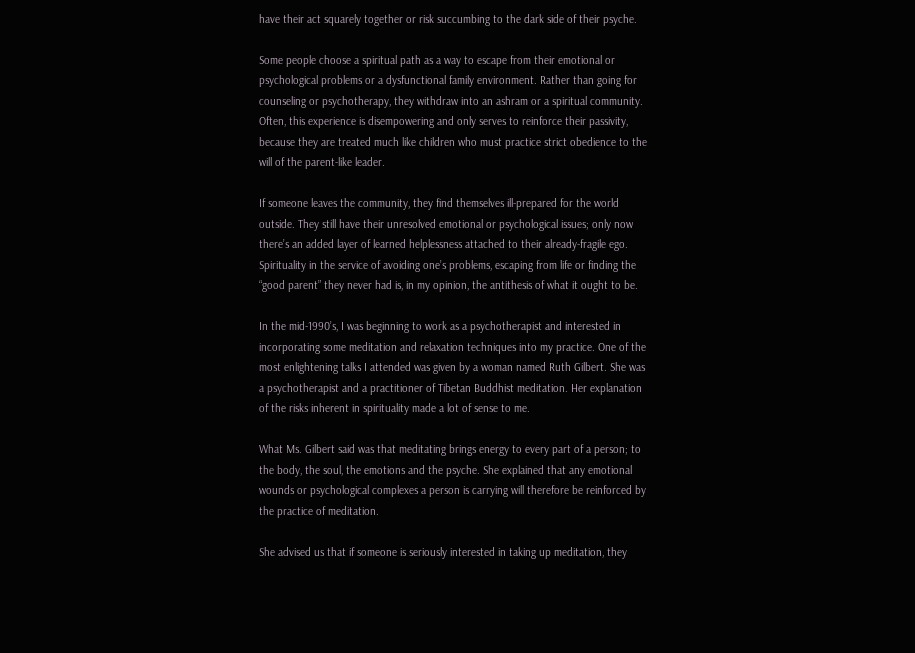have their act squarely together or risk succumbing to the dark side of their psyche.

Some people choose a spiritual path as a way to escape from their emotional or psychological problems or a dysfunctional family environment. Rather than going for counseling or psychotherapy, they withdraw into an ashram or a spiritual community. Often, this experience is disempowering and only serves to reinforce their passivity, because they are treated much like children who must practice strict obedience to the will of the parent-like leader.

If someone leaves the community, they find themselves ill-prepared for the world outside. They still have their unresolved emotional or psychological issues; only now there’s an added layer of learned helplessness attached to their already-fragile ego. Spirituality in the service of avoiding one’s problems, escaping from life or finding the “good parent” they never had is, in my opinion, the antithesis of what it ought to be.

In the mid-1990’s, I was beginning to work as a psychotherapist and interested in incorporating some meditation and relaxation techniques into my practice. One of the most enlightening talks I attended was given by a woman named Ruth Gilbert. She was a psychotherapist and a practitioner of Tibetan Buddhist meditation. Her explanation of the risks inherent in spirituality made a lot of sense to me.

What Ms. Gilbert said was that meditating brings energy to every part of a person; to the body, the soul, the emotions and the psyche. She explained that any emotional wounds or psychological complexes a person is carrying will therefore be reinforced by the practice of meditation.

She advised us that if someone is seriously interested in taking up meditation, they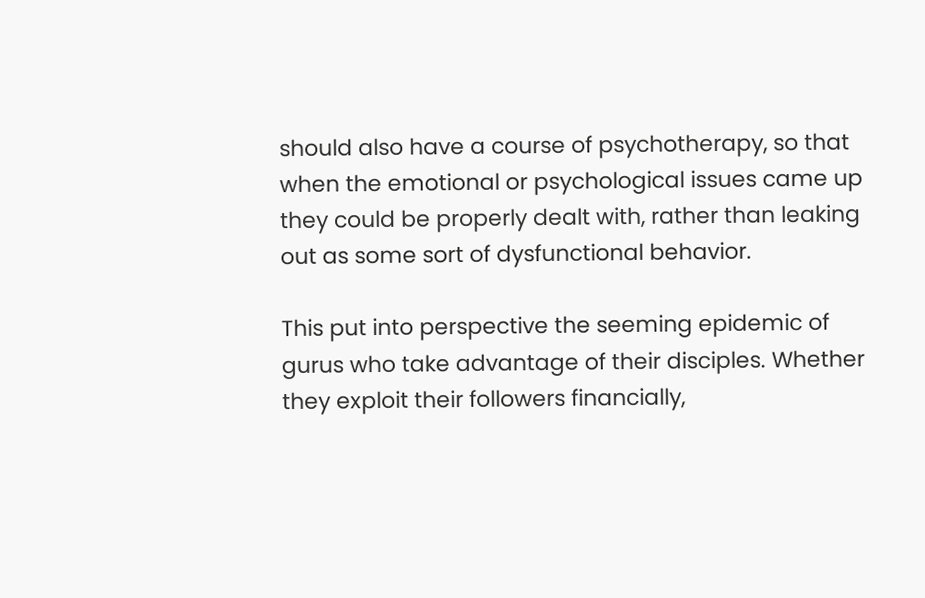should also have a course of psychotherapy, so that when the emotional or psychological issues came up they could be properly dealt with, rather than leaking out as some sort of dysfunctional behavior.

This put into perspective the seeming epidemic of gurus who take advantage of their disciples. Whether they exploit their followers financially,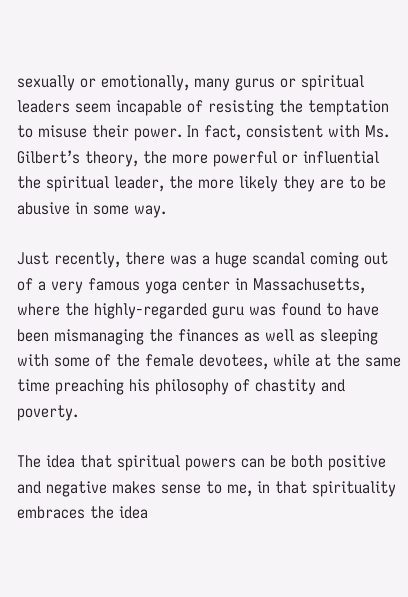sexually or emotionally, many gurus or spiritual leaders seem incapable of resisting the temptation to misuse their power. In fact, consistent with Ms. Gilbert’s theory, the more powerful or influential the spiritual leader, the more likely they are to be abusive in some way.

Just recently, there was a huge scandal coming out of a very famous yoga center in Massachusetts, where the highly-regarded guru was found to have been mismanaging the finances as well as sleeping with some of the female devotees, while at the same time preaching his philosophy of chastity and poverty.

The idea that spiritual powers can be both positive and negative makes sense to me, in that spirituality embraces the idea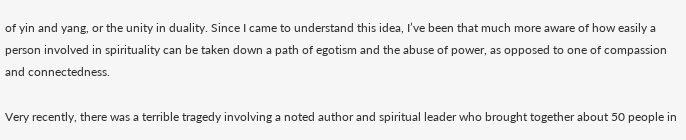of yin and yang, or the unity in duality. Since I came to understand this idea, I’ve been that much more aware of how easily a person involved in spirituality can be taken down a path of egotism and the abuse of power, as opposed to one of compassion and connectedness.

Very recently, there was a terrible tragedy involving a noted author and spiritual leader who brought together about 50 people in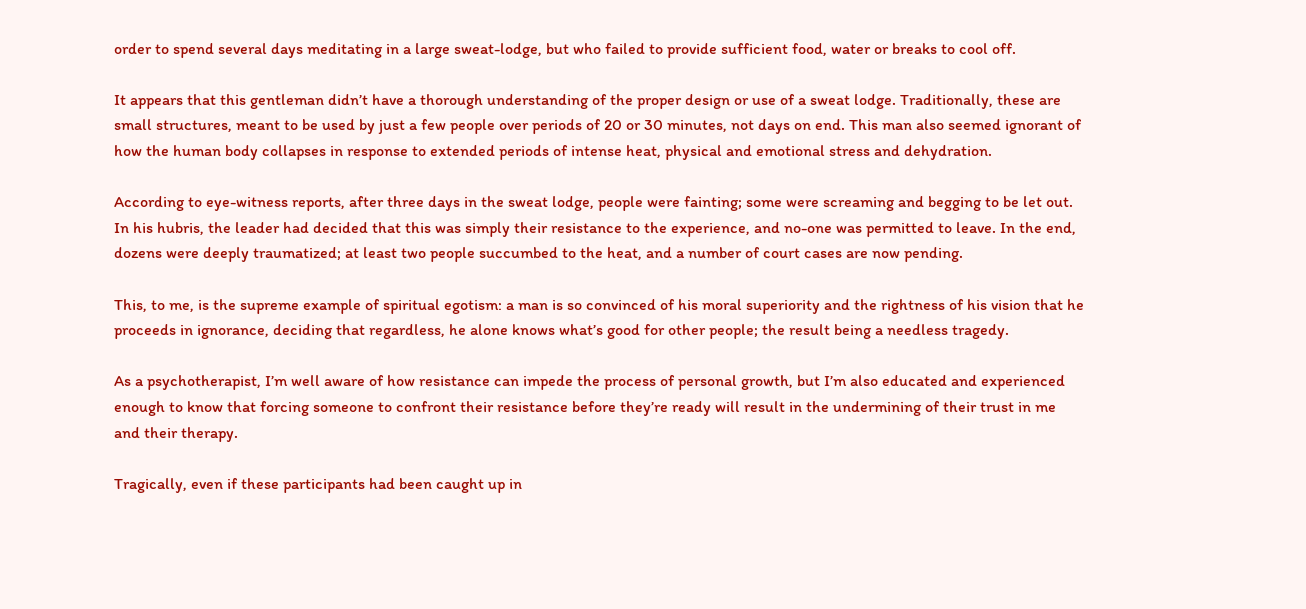order to spend several days meditating in a large sweat-lodge, but who failed to provide sufficient food, water or breaks to cool off.

It appears that this gentleman didn’t have a thorough understanding of the proper design or use of a sweat lodge. Traditionally, these are small structures, meant to be used by just a few people over periods of 20 or 30 minutes, not days on end. This man also seemed ignorant of how the human body collapses in response to extended periods of intense heat, physical and emotional stress and dehydration.

According to eye-witness reports, after three days in the sweat lodge, people were fainting; some were screaming and begging to be let out. In his hubris, the leader had decided that this was simply their resistance to the experience, and no-one was permitted to leave. In the end, dozens were deeply traumatized; at least two people succumbed to the heat, and a number of court cases are now pending.

This, to me, is the supreme example of spiritual egotism: a man is so convinced of his moral superiority and the rightness of his vision that he proceeds in ignorance, deciding that regardless, he alone knows what’s good for other people; the result being a needless tragedy.

As a psychotherapist, I’m well aware of how resistance can impede the process of personal growth, but I’m also educated and experienced enough to know that forcing someone to confront their resistance before they’re ready will result in the undermining of their trust in me and their therapy.

Tragically, even if these participants had been caught up in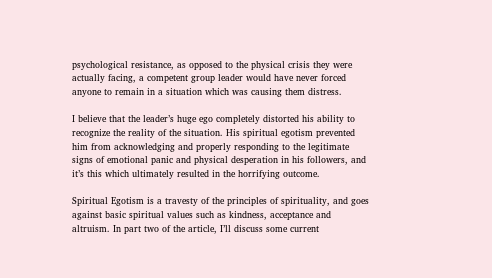psychological resistance, as opposed to the physical crisis they were actually facing, a competent group leader would have never forced anyone to remain in a situation which was causing them distress.

I believe that the leader’s huge ego completely distorted his ability to recognize the reality of the situation. His spiritual egotism prevented him from acknowledging and properly responding to the legitimate signs of emotional panic and physical desperation in his followers, and it’s this which ultimately resulted in the horrifying outcome.

Spiritual Egotism is a travesty of the principles of spirituality, and goes against basic spiritual values such as kindness, acceptance and altruism. In part two of the article, I’ll discuss some current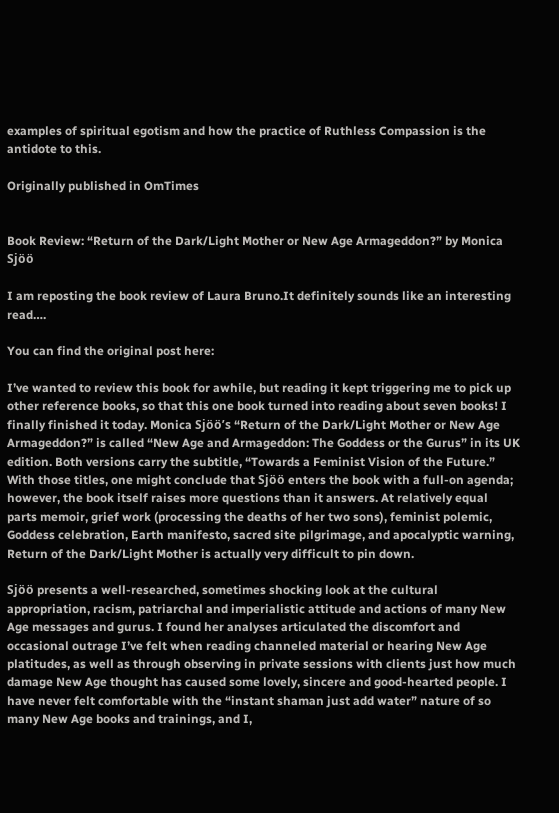examples of spiritual egotism and how the practice of Ruthless Compassion is the antidote to this.

Originally published in OmTimes


Book Review: “Return of the Dark/Light Mother or New Age Armageddon?” by Monica Sjöö

I am reposting the book review of Laura Bruno.It definitely sounds like an interesting read….

You can find the original post here:

I’ve wanted to review this book for awhile, but reading it kept triggering me to pick up other reference books, so that this one book turned into reading about seven books! I finally finished it today. Monica Sjöö’s “Return of the Dark/Light Mother or New Age Armageddon?” is called “New Age and Armageddon: The Goddess or the Gurus” in its UK edition. Both versions carry the subtitle, “Towards a Feminist Vision of the Future.” With those titles, one might conclude that Sjöö enters the book with a full-on agenda; however, the book itself raises more questions than it answers. At relatively equal parts memoir, grief work (processing the deaths of her two sons), feminist polemic, Goddess celebration, Earth manifesto, sacred site pilgrimage, and apocalyptic warning, Return of the Dark/Light Mother is actually very difficult to pin down.

Sjöö presents a well-researched, sometimes shocking look at the cultural appropriation, racism, patriarchal and imperialistic attitude and actions of many New Age messages and gurus. I found her analyses articulated the discomfort and occasional outrage I’ve felt when reading channeled material or hearing New Age platitudes, as well as through observing in private sessions with clients just how much damage New Age thought has caused some lovely, sincere and good-hearted people. I have never felt comfortable with the “instant shaman just add water” nature of so many New Age books and trainings, and I,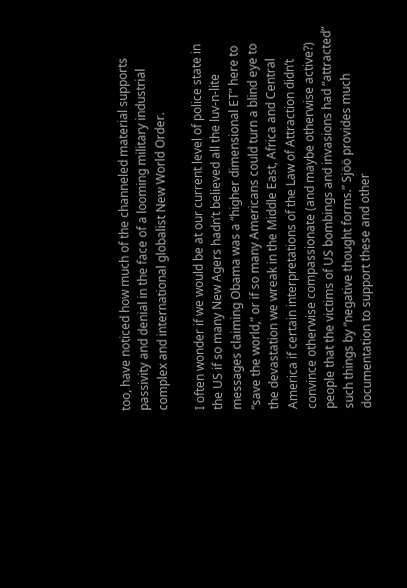too, have noticed how much of the channeled material supports passivity and denial in the face of a looming military industrial complex and international globalist New World Order.

I often wonder if we would be at our current level of police state in the US if so many New Agers hadn’t believed all the luv-n-lite messages claiming Obama was a “higher dimensional ET” here to “save the world,” or if so many Americans could turn a blind eye to the devastation we wreak in the Middle East, Africa and Central America if certain interpretations of the Law of Attraction didn’t convince otherwise compassionate (and maybe otherwise active?) people that the victims of US bombings and invasions had “attracted” such things by “negative thought forms.” Sjöö provides much documentation to support these and other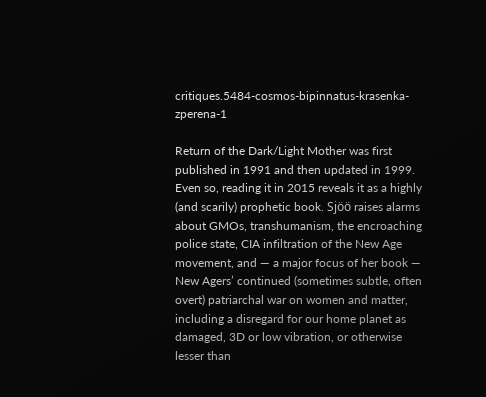critiques.5484-cosmos-bipinnatus-krasenka-zperena-1

Return of the Dark/Light Mother was first published in 1991 and then updated in 1999. Even so, reading it in 2015 reveals it as a highly (and scarily) prophetic book. Sjöö raises alarms about GMOs, transhumanism, the encroaching police state, CIA infiltration of the New Age movement, and — a major focus of her book — New Agers’ continued (sometimes subtle, often overt) patriarchal war on women and matter, including a disregard for our home planet as damaged, 3D or low vibration, or otherwise lesser than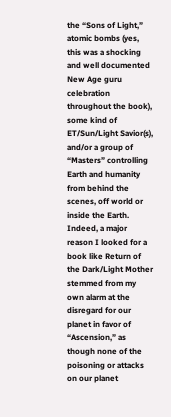the “Sons of Light,” atomic bombs (yes, this was a shocking and well documented New Age guru celebration throughout the book), some kind of ET/Sun/Light Savior(s), and/or a group of “Masters” controlling Earth and humanity from behind the scenes, off world or inside the Earth. Indeed, a major reason I looked for a book like Return of the Dark/Light Mother stemmed from my own alarm at the disregard for our planet in favor of “Ascension,” as though none of the poisoning or attacks on our planet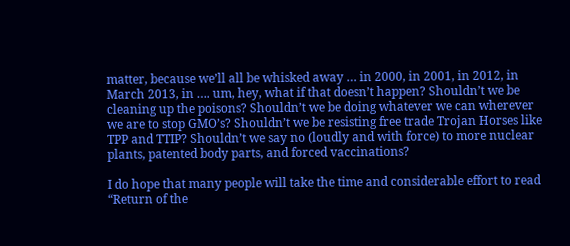matter, because we’ll all be whisked away … in 2000, in 2001, in 2012, in March 2013, in …. um, hey, what if that doesn’t happen? Shouldn’t we be cleaning up the poisons? Shouldn’t we be doing whatever we can wherever we are to stop GMO’s? Shouldn’t we be resisting free trade Trojan Horses like TPP and TTIP? Shouldn’t we say no (loudly and with force) to more nuclear plants, patented body parts, and forced vaccinations?

I do hope that many people will take the time and considerable effort to read “Return of the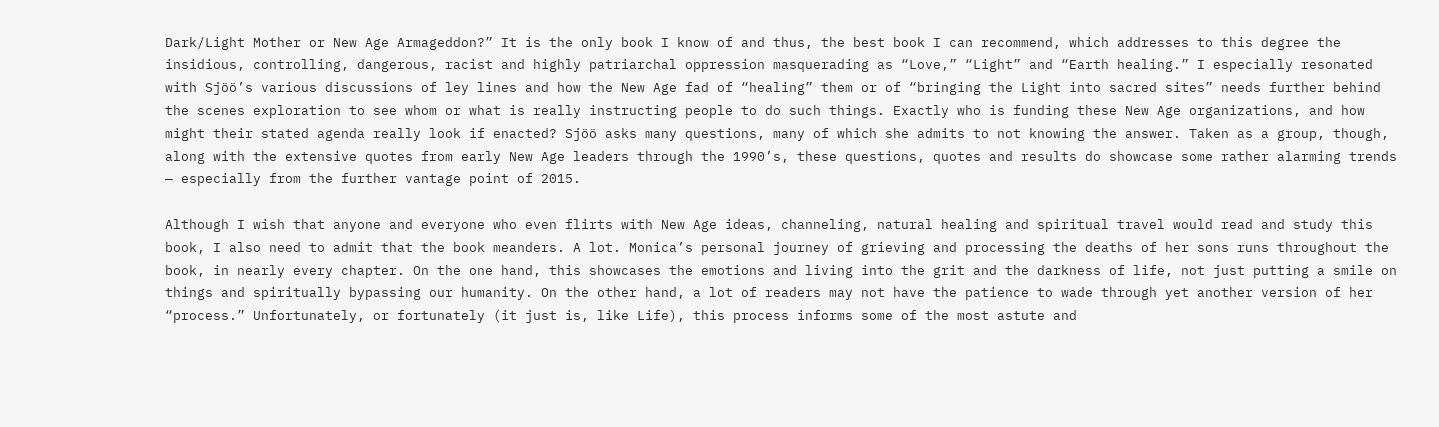Dark/Light Mother or New Age Armageddon?” It is the only book I know of and thus, the best book I can recommend, which addresses to this degree the insidious, controlling, dangerous, racist and highly patriarchal oppression masquerading as “Love,” “Light” and “Earth healing.” I especially resonated with Sjöö’s various discussions of ley lines and how the New Age fad of “healing” them or of “bringing the Light into sacred sites” needs further behind the scenes exploration to see whom or what is really instructing people to do such things. Exactly who is funding these New Age organizations, and how might their stated agenda really look if enacted? Sjöö asks many questions, many of which she admits to not knowing the answer. Taken as a group, though, along with the extensive quotes from early New Age leaders through the 1990’s, these questions, quotes and results do showcase some rather alarming trends — especially from the further vantage point of 2015.

Although I wish that anyone and everyone who even flirts with New Age ideas, channeling, natural healing and spiritual travel would read and study this book, I also need to admit that the book meanders. A lot. Monica’s personal journey of grieving and processing the deaths of her sons runs throughout the book, in nearly every chapter. On the one hand, this showcases the emotions and living into the grit and the darkness of life, not just putting a smile on things and spiritually bypassing our humanity. On the other hand, a lot of readers may not have the patience to wade through yet another version of her “process.” Unfortunately, or fortunately (it just is, like Life), this process informs some of the most astute and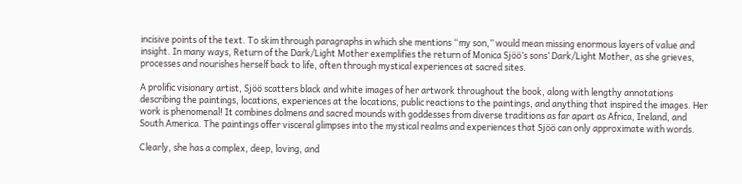incisive points of the text. To skim through paragraphs in which she mentions “my son,” would mean missing enormous layers of value and insight. In many ways, Return of the Dark/Light Mother exemplifies the return of Monica Sjöö’s sons’ Dark/Light Mother, as she grieves, processes and nourishes herself back to life, often through mystical experiences at sacred sites.

A prolific visionary artist, Sjöö scatters black and white images of her artwork throughout the book, along with lengthy annotations describing the paintings, locations, experiences at the locations, public reactions to the paintings, and anything that inspired the images. Her work is phenomenal! It combines dolmens and sacred mounds with goddesses from diverse traditions as far apart as Africa, Ireland, and South America. The paintings offer visceral glimpses into the mystical realms and experiences that Sjöö can only approximate with words.

Clearly, she has a complex, deep, loving, and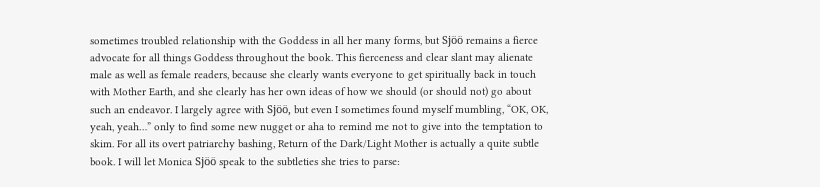sometimes troubled relationship with the Goddess in all her many forms, but Sjöö remains a fierce advocate for all things Goddess throughout the book. This fierceness and clear slant may alienate male as well as female readers, because she clearly wants everyone to get spiritually back in touch with Mother Earth, and she clearly has her own ideas of how we should (or should not) go about such an endeavor. I largely agree with Sjöö, but even I sometimes found myself mumbling, “OK, OK, yeah, yeah…” only to find some new nugget or aha to remind me not to give into the temptation to skim. For all its overt patriarchy bashing, Return of the Dark/Light Mother is actually a quite subtle book. I will let Monica Sjöö speak to the subtleties she tries to parse: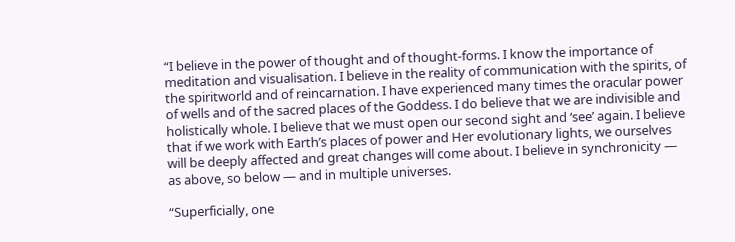“I believe in the power of thought and of thought-forms. I know the importance of meditation and visualisation. I believe in the reality of communication with the spirits, of the spiritworld and of reincarnation. I have experienced many times the oracular power of wells and of the sacred places of the Goddess. I do believe that we are indivisible and holistically whole. I believe that we must open our second sight and ‘see’ again. I believe that if we work with Earth’s places of power and Her evolutionary lights, we ourselves will be deeply affected and great changes will come about. I believe in synchronicity — as above, so below — and in multiple universes.

“Superficially, one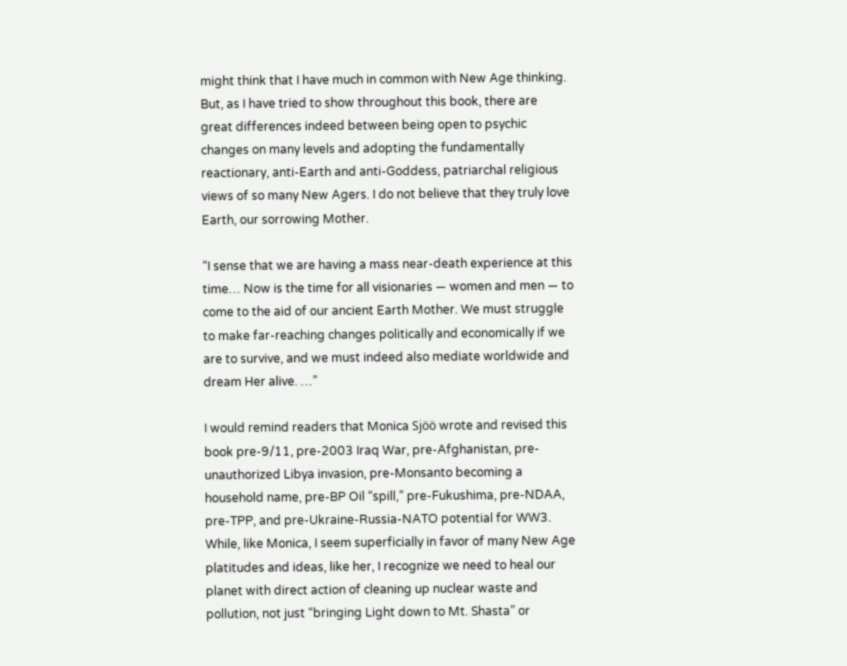might think that I have much in common with New Age thinking. But, as I have tried to show throughout this book, there are great differences indeed between being open to psychic changes on many levels and adopting the fundamentally reactionary, anti-Earth and anti-Goddess, patriarchal religious views of so many New Agers. I do not believe that they truly love Earth, our sorrowing Mother.

“I sense that we are having a mass near-death experience at this time… Now is the time for all visionaries — women and men — to come to the aid of our ancient Earth Mother. We must struggle to make far-reaching changes politically and economically if we are to survive, and we must indeed also mediate worldwide and dream Her alive. …”

I would remind readers that Monica Sjöö wrote and revised this book pre-9/11, pre-2003 Iraq War, pre-Afghanistan, pre-unauthorized Libya invasion, pre-Monsanto becoming a household name, pre-BP Oil “spill,” pre-Fukushima, pre-NDAA, pre-TPP, and pre-Ukraine-Russia-NATO potential for WW3. While, like Monica, I seem superficially in favor of many New Age platitudes and ideas, like her, I recognize we need to heal our planet with direct action of cleaning up nuclear waste and pollution, not just “bringing Light down to Mt. Shasta” or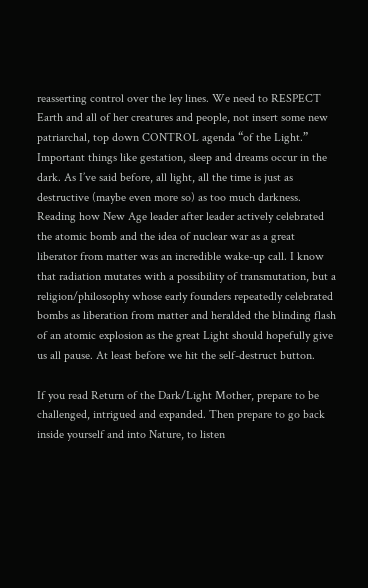reasserting control over the ley lines. We need to RESPECT Earth and all of her creatures and people, not insert some new patriarchal, top down CONTROL agenda “of the Light.” Important things like gestation, sleep and dreams occur in the dark. As I’ve said before, all light, all the time is just as destructive (maybe even more so) as too much darkness. Reading how New Age leader after leader actively celebrated the atomic bomb and the idea of nuclear war as a great liberator from matter was an incredible wake-up call. I know that radiation mutates with a possibility of transmutation, but a religion/philosophy whose early founders repeatedly celebrated bombs as liberation from matter and heralded the blinding flash of an atomic explosion as the great Light should hopefully give us all pause. At least before we hit the self-destruct button.

If you read Return of the Dark/Light Mother, prepare to be challenged, intrigued and expanded. Then prepare to go back inside yourself and into Nature, to listen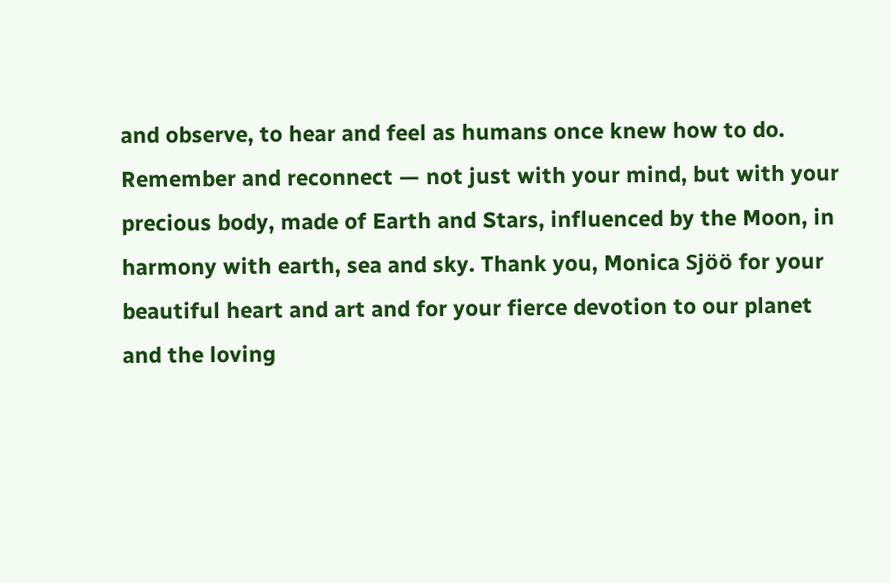and observe, to hear and feel as humans once knew how to do. Remember and reconnect — not just with your mind, but with your precious body, made of Earth and Stars, influenced by the Moon, in harmony with earth, sea and sky. Thank you, Monica Sjöö for your beautiful heart and art and for your fierce devotion to our planet and the loving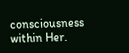consciousness within Her.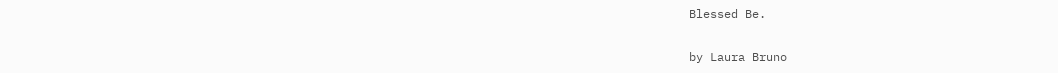Blessed Be.

by Laura Bruno